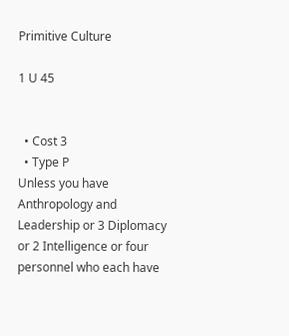Primitive Culture

1 U 45


  • Cost 3
  • Type P
Unless you have Anthropology and Leadership or 3 Diplomacy or 2 Intelligence or four personnel who each have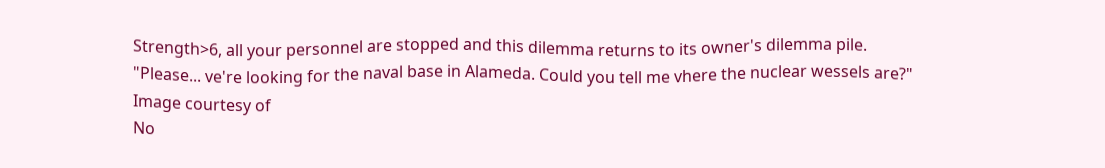Strength>6, all your personnel are stopped and this dilemma returns to its owner's dilemma pile.
"Please... ve're looking for the naval base in Alameda. Could you tell me vhere the nuclear wessels are?"
Image courtesy of
No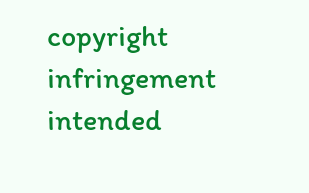copyright infringement intended